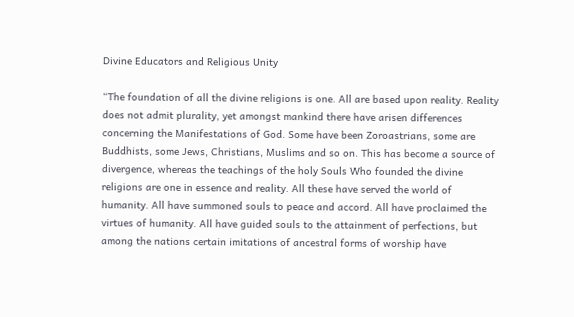Divine Educators and Religious Unity

“The foundation of all the divine religions is one. All are based upon reality. Reality does not admit plurality, yet amongst mankind there have arisen differences concerning the Manifestations of God. Some have been Zoroastrians, some are Buddhists, some Jews, Christians, Muslims and so on. This has become a source of divergence, whereas the teachings of the holy Souls Who founded the divine religions are one in essence and reality. All these have served the world of humanity. All have summoned souls to peace and accord. All have proclaimed the virtues of humanity. All have guided souls to the attainment of perfections, but among the nations certain imitations of ancestral forms of worship have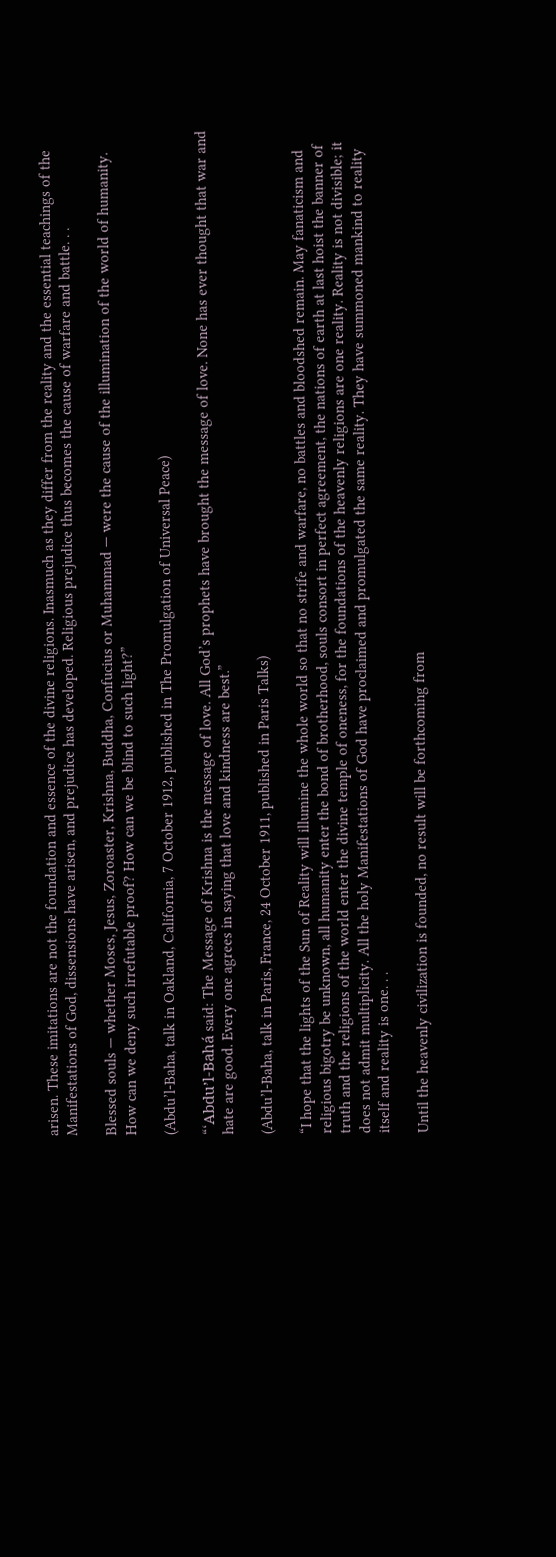arisen. These imitations are not the foundation and essence of the divine religions. Inasmuch as they differ from the reality and the essential teachings of the Manifestations of God, dissensions have arisen, and prejudice has developed. Religious prejudice thus becomes the cause of warfare and battle. . .

Blessed souls — whether Moses, Jesus, Zoroaster, Krishna, Buddha, Confucius or Muhammad — were the cause of the illumination of the world of humanity. How can we deny such irrefutable proof? How can we be blind to such light?”

(Abdu’l-Baha, talk in Oakland, California, 7 October 1912, published in The Promulgation of Universal Peace)

“‘Abdu’l-Bahá said: The Message of Krishna is the message of love. All God’s prophets have brought the message of love. None has ever thought that war and hate are good. Every one agrees in saying that love and kindness are best.”

(Abdu’l-Baha, talk in Paris, France, 24 October 1911, published in Paris Talks)

“I hope that the lights of the Sun of Reality will illumine the whole world so that no strife and warfare, no battles and bloodshed remain. May fanaticism and religious bigotry be unknown, all humanity enter the bond of brotherhood, souls consort in perfect agreement, the nations of earth at last hoist the banner of truth and the religions of the world enter the divine temple of oneness, for the foundations of the heavenly religions are one reality. Reality is not divisible; it does not admit multiplicity. All the holy Manifestations of God have proclaimed and promulgated the same reality. They have summoned mankind to reality itself and reality is one. . .

Until the heavenly civilization is founded, no result will be forthcoming from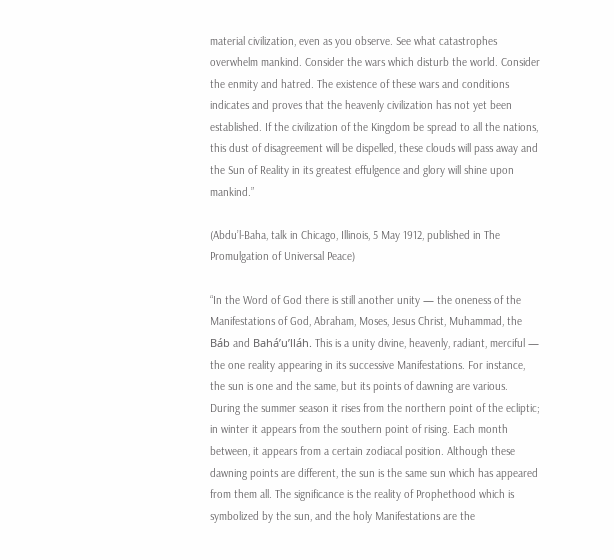material civilization, even as you observe. See what catastrophes overwhelm mankind. Consider the wars which disturb the world. Consider the enmity and hatred. The existence of these wars and conditions indicates and proves that the heavenly civilization has not yet been established. If the civilization of the Kingdom be spread to all the nations, this dust of disagreement will be dispelled, these clouds will pass away and the Sun of Reality in its greatest effulgence and glory will shine upon mankind.”

(Abdu’l-Baha, talk in Chicago, Illinois, 5 May 1912, published in The Promulgation of Universal Peace)

“In the Word of God there is still another unity — the oneness of the Manifestations of God, Abraham, Moses, Jesus Christ, Muhammad, the Báb and Bahá’u’lláh. This is a unity divine, heavenly, radiant, merciful — the one reality appearing in its successive Manifestations. For instance, the sun is one and the same, but its points of dawning are various. During the summer season it rises from the northern point of the ecliptic; in winter it appears from the southern point of rising. Each month between, it appears from a certain zodiacal position. Although these dawning points are different, the sun is the same sun which has appeared from them all. The significance is the reality of Prophethood which is symbolized by the sun, and the holy Manifestations are the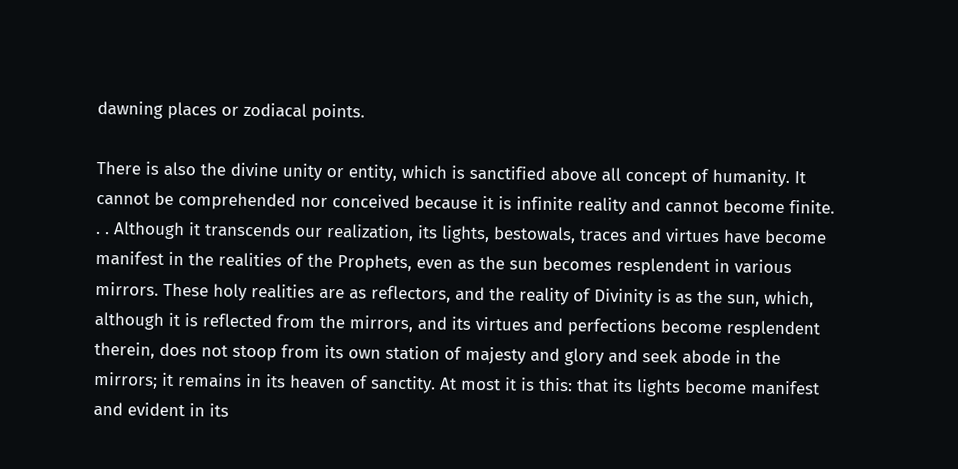dawning places or zodiacal points.

There is also the divine unity or entity, which is sanctified above all concept of humanity. It cannot be comprehended nor conceived because it is infinite reality and cannot become finite. . . Although it transcends our realization, its lights, bestowals, traces and virtues have become manifest in the realities of the Prophets, even as the sun becomes resplendent in various mirrors. These holy realities are as reflectors, and the reality of Divinity is as the sun, which, although it is reflected from the mirrors, and its virtues and perfections become resplendent therein, does not stoop from its own station of majesty and glory and seek abode in the mirrors; it remains in its heaven of sanctity. At most it is this: that its lights become manifest and evident in its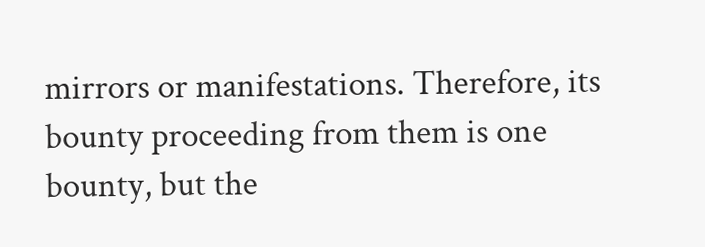mirrors or manifestations. Therefore, its bounty proceeding from them is one bounty, but the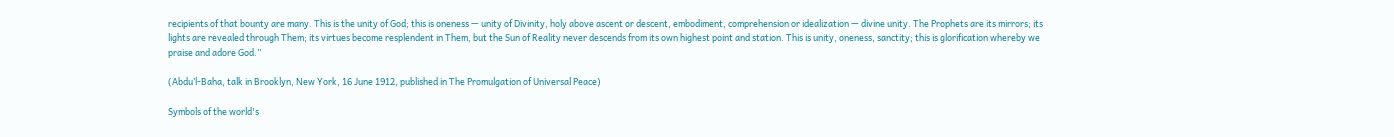recipients of that bounty are many. This is the unity of God; this is oneness — unity of Divinity, holy above ascent or descent, embodiment, comprehension or idealization — divine unity. The Prophets are its mirrors; its lights are revealed through Them; its virtues become resplendent in Them, but the Sun of Reality never descends from its own highest point and station. This is unity, oneness, sanctity; this is glorification whereby we praise and adore God.”

(Abdu’l-Baha, talk in Brooklyn, New York, 16 June 1912, published in The Promulgation of Universal Peace)

Symbols of the world's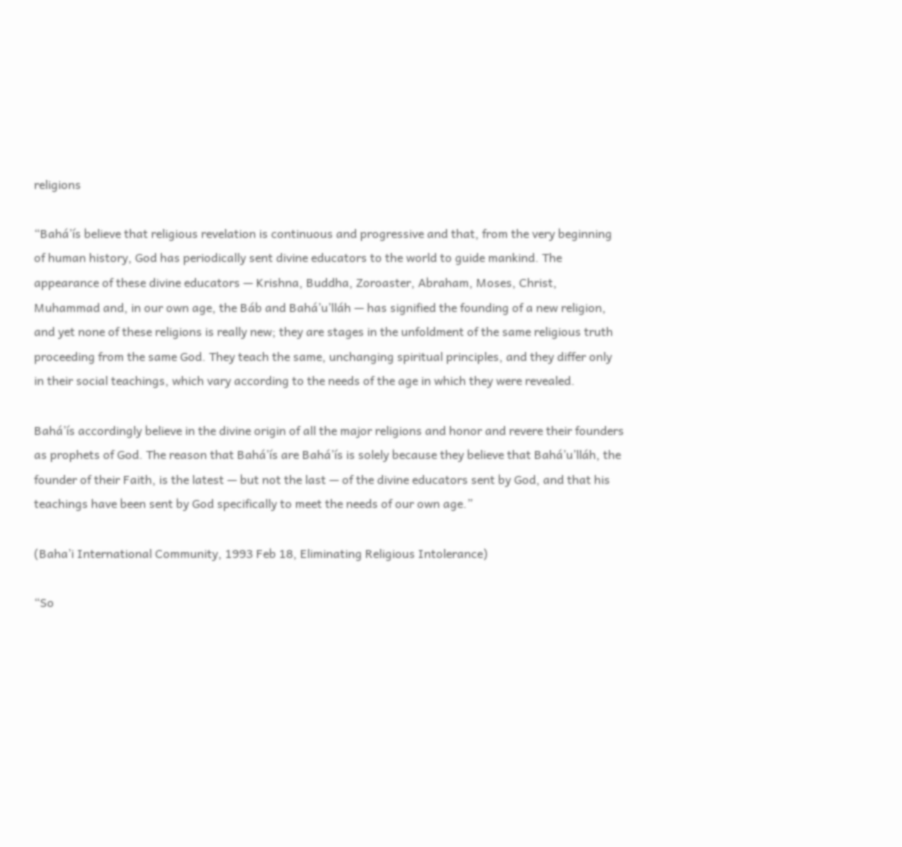religions

“Bahá’ís believe that religious revelation is continuous and progressive and that, from the very beginning of human history, God has periodically sent divine educators to the world to guide mankind. The appearance of these divine educators — Krishna, Buddha, Zoroaster, Abraham, Moses, Christ, Muhammad and, in our own age, the Báb and Bahá’u’lláh — has signified the founding of a new religion, and yet none of these religions is really new; they are stages in the unfoldment of the same religious truth proceeding from the same God. They teach the same, unchanging spiritual principles, and they differ only in their social teachings, which vary according to the needs of the age in which they were revealed.

Bahá’ís accordingly believe in the divine origin of all the major religions and honor and revere their founders as prophets of God. The reason that Bahá’ís are Bahá’ís is solely because they believe that Bahá’u’lláh, the founder of their Faith, is the latest — but not the last — of the divine educators sent by God, and that his teachings have been sent by God specifically to meet the needs of our own age.”

(Baha’i International Community, 1993 Feb 18, Eliminating Religious Intolerance)

“So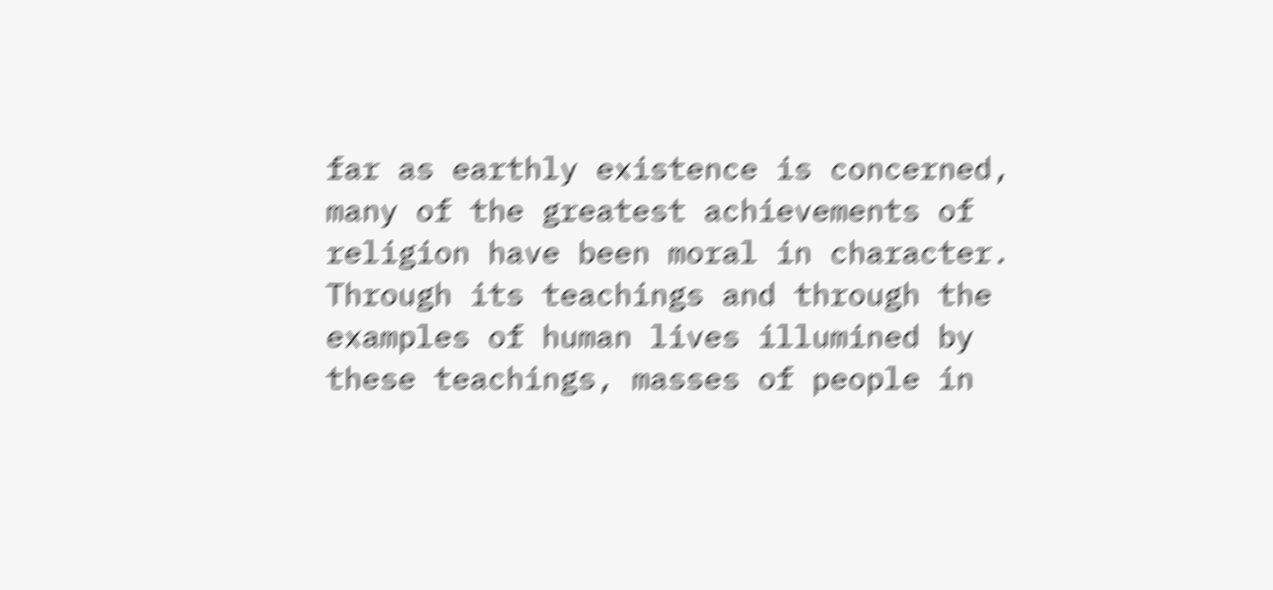far as earthly existence is concerned, many of the greatest achievements of religion have been moral in character. Through its teachings and through the examples of human lives illumined by these teachings, masses of people in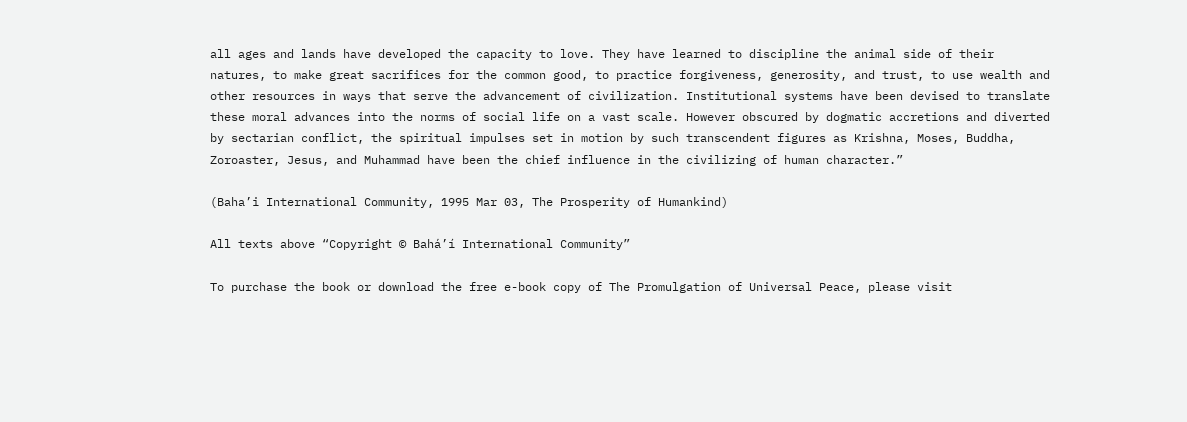all ages and lands have developed the capacity to love. They have learned to discipline the animal side of their natures, to make great sacrifices for the common good, to practice forgiveness, generosity, and trust, to use wealth and other resources in ways that serve the advancement of civilization. Institutional systems have been devised to translate these moral advances into the norms of social life on a vast scale. However obscured by dogmatic accretions and diverted by sectarian conflict, the spiritual impulses set in motion by such transcendent figures as Krishna, Moses, Buddha, Zoroaster, Jesus, and Muhammad have been the chief influence in the civilizing of human character.”

(Baha’i International Community, 1995 Mar 03, The Prosperity of Humankind)

All texts above “Copyright © Bahá’í International Community”

To purchase the book or download the free e-book copy of The Promulgation of Universal Peace, please visit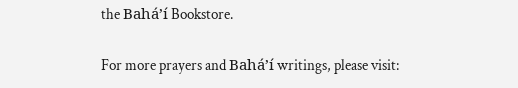the Bahá’í Bookstore.

For more prayers and Bahá’í writings, please visit: